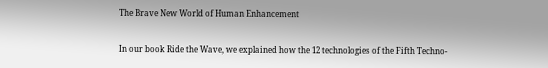The Brave New World of Human Enhancement

In our book Ride the Wave, we explained how the 12 technologies of the Fifth Techno-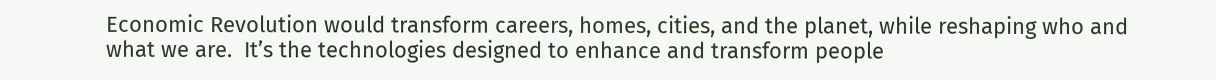Economic Revolution would transform careers, homes, cities, and the planet, while reshaping who and what we are.  It’s the technologies designed to enhance and transform people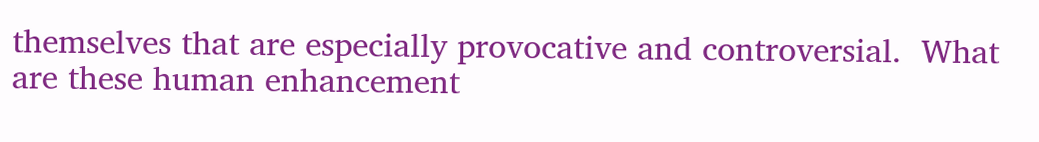themselves that are especially provocative and controversial.  What are these human enhancement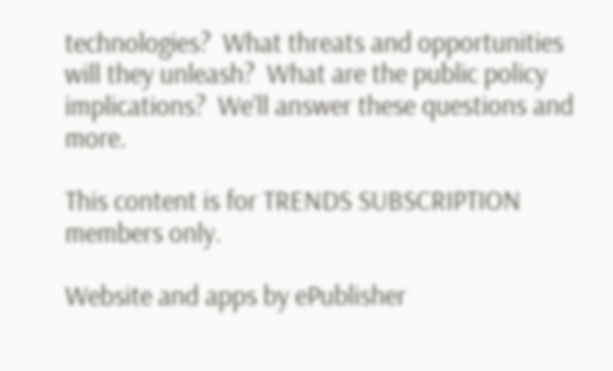technologies?  What threats and opportunities will they unleash?  What are the public policy implications?  We’ll answer these questions and more.

This content is for TRENDS SUBSCRIPTION members only.

Website and apps by ePublisher